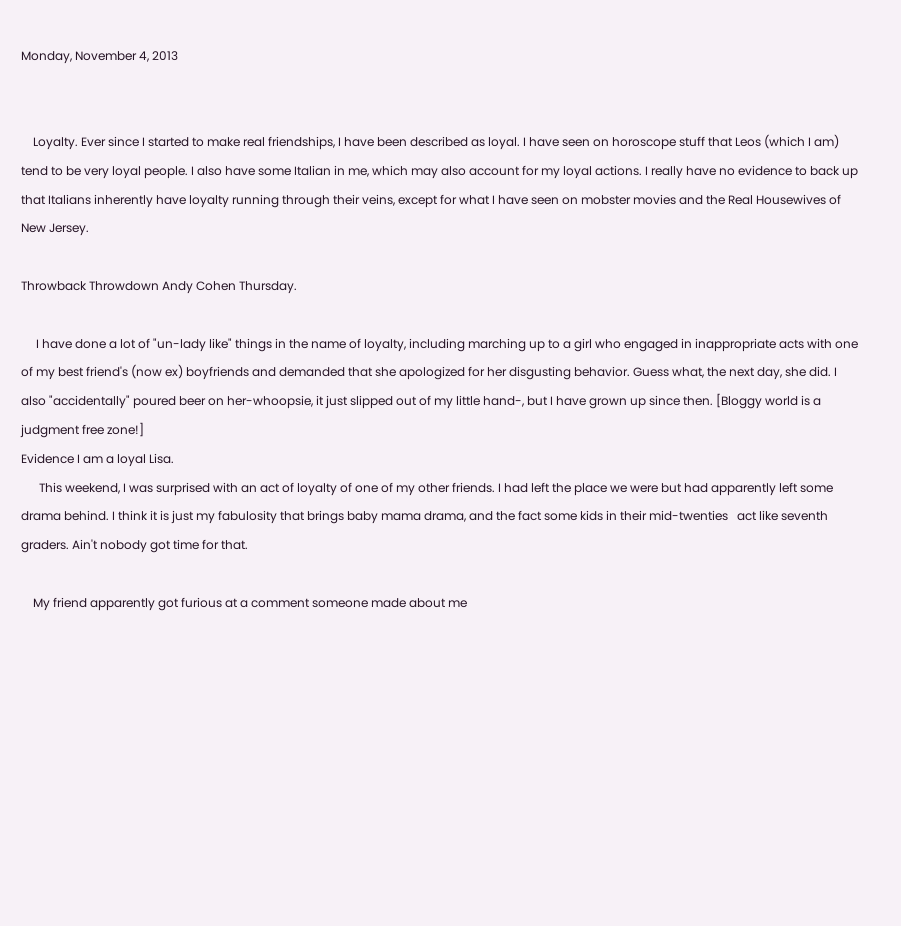Monday, November 4, 2013


    Loyalty. Ever since I started to make real friendships, I have been described as loyal. I have seen on horoscope stuff that Leos (which I am) tend to be very loyal people. I also have some Italian in me, which may also account for my loyal actions. I really have no evidence to back up that Italians inherently have loyalty running through their veins, except for what I have seen on mobster movies and the Real Housewives of New Jersey.

Throwback Throwdown Andy Cohen Thursday.

     I have done a lot of "un-lady like" things in the name of loyalty, including marching up to a girl who engaged in inappropriate acts with one of my best friend's (now ex) boyfriends and demanded that she apologized for her disgusting behavior. Guess what, the next day, she did. I also "accidentally" poured beer on her-whoopsie, it just slipped out of my little hand-, but I have grown up since then. [Bloggy world is a judgment free zone!]
Evidence I am a loyal Lisa.
      This weekend, I was surprised with an act of loyalty of one of my other friends. I had left the place we were but had apparently left some drama behind. I think it is just my fabulosity that brings baby mama drama, and the fact some kids in their mid-twenties   act like seventh graders. Ain't nobody got time for that.

    My friend apparently got furious at a comment someone made about me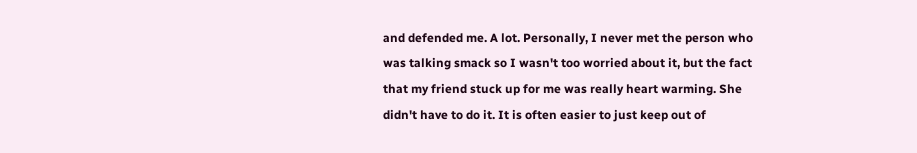and defended me. A lot. Personally, I never met the person who was talking smack so I wasn't too worried about it, but the fact that my friend stuck up for me was really heart warming. She didn't have to do it. It is often easier to just keep out of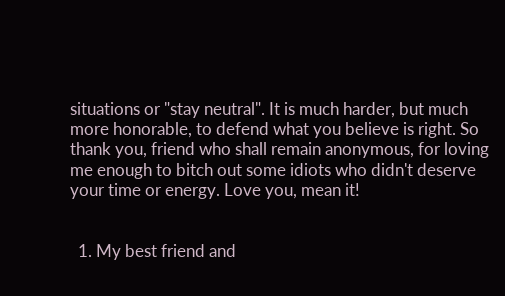situations or "stay neutral". It is much harder, but much more honorable, to defend what you believe is right. So thank you, friend who shall remain anonymous, for loving me enough to bitch out some idiots who didn't deserve your time or energy. Love you, mean it!


  1. My best friend and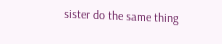sister do the same thing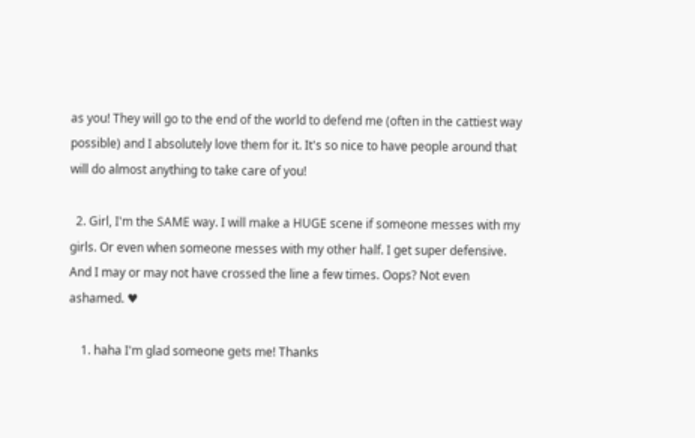as you! They will go to the end of the world to defend me (often in the cattiest way possible) and I absolutely love them for it. It's so nice to have people around that will do almost anything to take care of you!

  2. Girl, I'm the SAME way. I will make a HUGE scene if someone messes with my girls. Or even when someone messes with my other half. I get super defensive. And I may or may not have crossed the line a few times. Oops? Not even ashamed. ♥

    1. haha I'm glad someone gets me! Thanks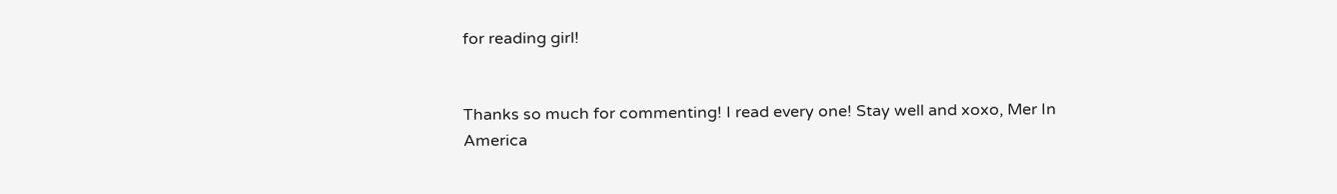for reading girl!


Thanks so much for commenting! I read every one! Stay well and xoxo, Mer In America